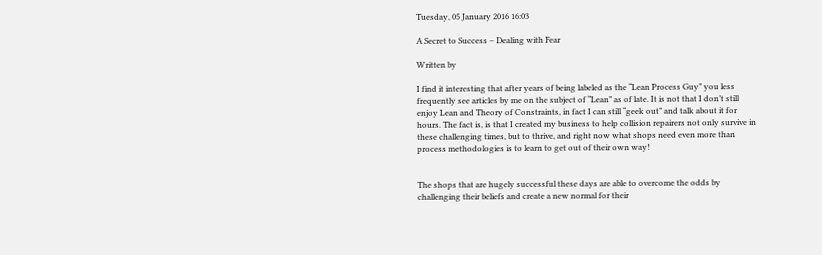Tuesday, 05 January 2016 16:03

A Secret to Success – Dealing with Fear

Written by

I find it interesting that after years of being labeled as the “Lean Process Guy” you less frequently see articles by me on the subject of “Lean” as of late. It is not that I don’t still enjoy Lean and Theory of Constraints, in fact I can still “geek out” and talk about it for hours. The fact is, is that I created my business to help collision repairers not only survive in these challenging times, but to thrive, and right now what shops need even more than process methodologies is to learn to get out of their own way!


The shops that are hugely successful these days are able to overcome the odds by challenging their beliefs and create a new normal for their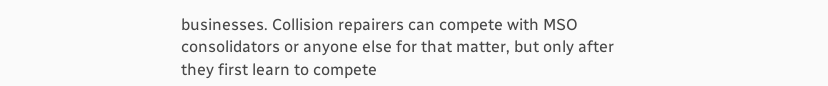businesses. Collision repairers can compete with MSO consolidators or anyone else for that matter, but only after they first learn to compete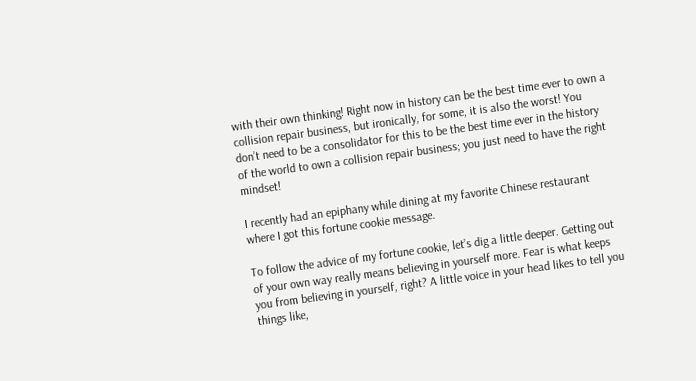with their own thinking! Right now in history can be the best time ever to own a collision repair business, but ironically, for some, it is also the worst! You don’t need to be a consolidator for this to be the best time ever in the history of the world to own a collision repair business; you just need to have the right mindset!

I recently had an epiphany while dining at my favorite Chinese restaurant where I got this fortune cookie message.

To follow the advice of my fortune cookie, let’s dig a little deeper. Getting out of your own way really means believing in yourself more. Fear is what keeps you from believing in yourself, right? A little voice in your head likes to tell you things like,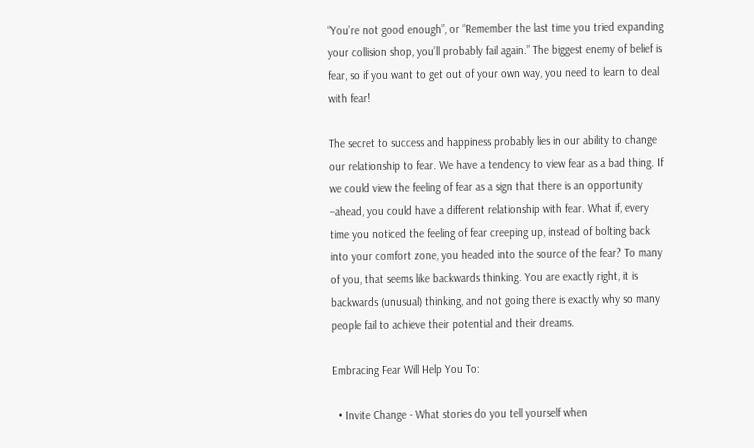“You’re not good enough”, or “Remember the last time you tried expanding your collision shop, you’ll probably fail again.” The biggest enemy of belief is fear, so if you want to get out of your own way, you need to learn to deal with fear!

The secret to success and happiness probably lies in our ability to change our relationship to fear. We have a tendency to view fear as a bad thing. If we could view the feeling of fear as a sign that there is an opportunity –ahead, you could have a different relationship with fear. What if, every time you noticed the feeling of fear creeping up, instead of bolting back into your comfort zone, you headed into the source of the fear? To many of you, that seems like backwards thinking. You are exactly right, it is backwards (unusual) thinking, and not going there is exactly why so many people fail to achieve their potential and their dreams.

Embracing Fear Will Help You To:

  • Invite Change - What stories do you tell yourself when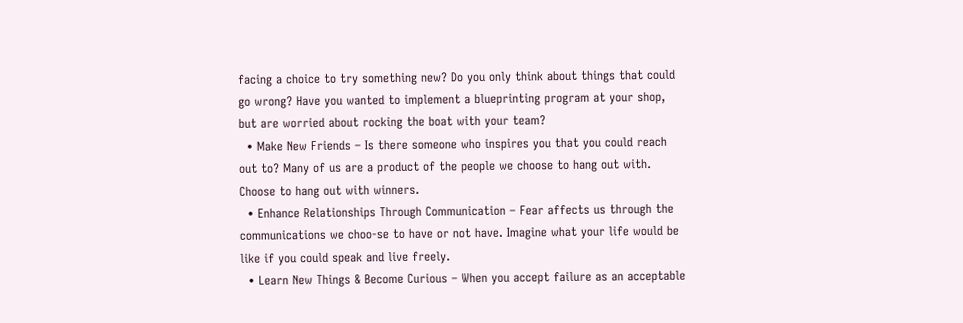facing a choice to try something new? Do you only think about things that could go wrong? Have you wanted to implement a blueprinting program at your shop, but are worried about rocking the boat with your team?
  • Make New Friends – Is there someone who inspires you that you could reach out to? Many of us are a product of the people we choose to hang out with. Choose to hang out with winners.
  • Enhance Relationships Through Communication – Fear affects us through the communications we choo-se to have or not have. Imagine what your life would be like if you could speak and live freely.
  • Learn New Things & Become Curious – When you accept failure as an acceptable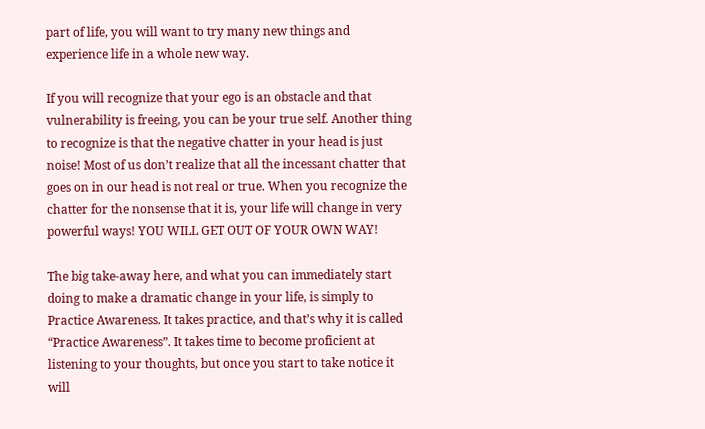part of life, you will want to try many new things and experience life in a whole new way.

If you will recognize that your ego is an obstacle and that vulnerability is freeing, you can be your true self. Another thing to recognize is that the negative chatter in your head is just noise! Most of us don’t realize that all the incessant chatter that goes on in our head is not real or true. When you recognize the chatter for the nonsense that it is, your life will change in very powerful ways! YOU WILL GET OUT OF YOUR OWN WAY!

The big take-away here, and what you can immediately start doing to make a dramatic change in your life, is simply to Practice Awareness. It takes practice, and that’s why it is called “Practice Awareness”. It takes time to become proficient at listening to your thoughts, but once you start to take notice it will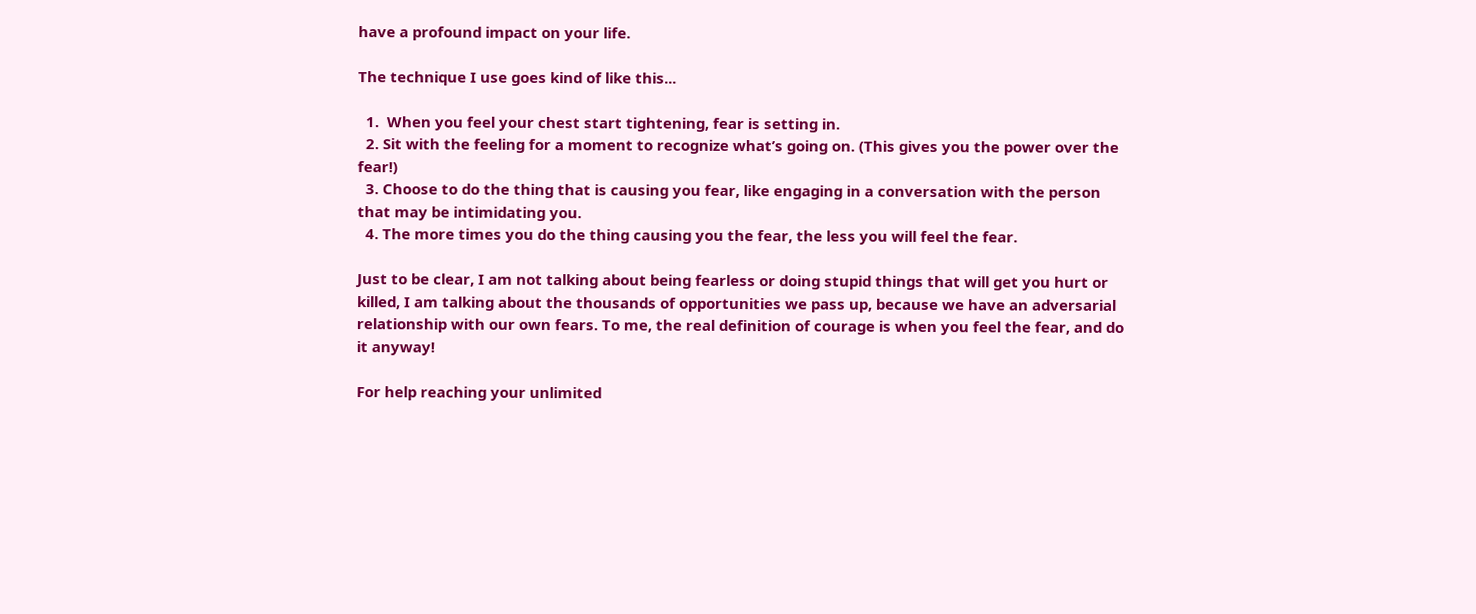have a profound impact on your life.

The technique I use goes kind of like this...

  1.  When you feel your chest start tightening, fear is setting in.
  2. Sit with the feeling for a moment to recognize what’s going on. (This gives you the power over the fear!)
  3. Choose to do the thing that is causing you fear, like engaging in a conversation with the person that may be intimidating you.
  4. The more times you do the thing causing you the fear, the less you will feel the fear.

Just to be clear, I am not talking about being fearless or doing stupid things that will get you hurt or killed, I am talking about the thousands of opportunities we pass up, because we have an adversarial relationship with our own fears. To me, the real definition of courage is when you feel the fear, and do it anyway!

For help reaching your unlimited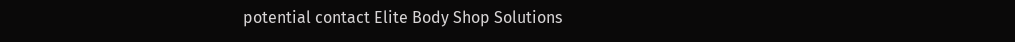potential contact Elite Body Shop Solutions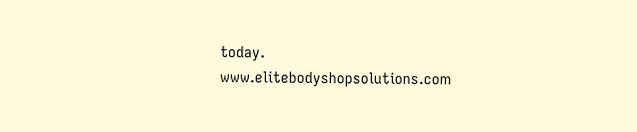today. www.elitebodyshopsolutions.com